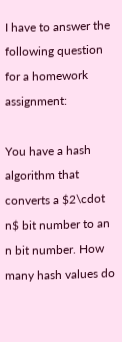I have to answer the following question for a homework assignment:

You have a hash algorithm that converts a $2\cdot n$ bit number to an n bit number. How many hash values do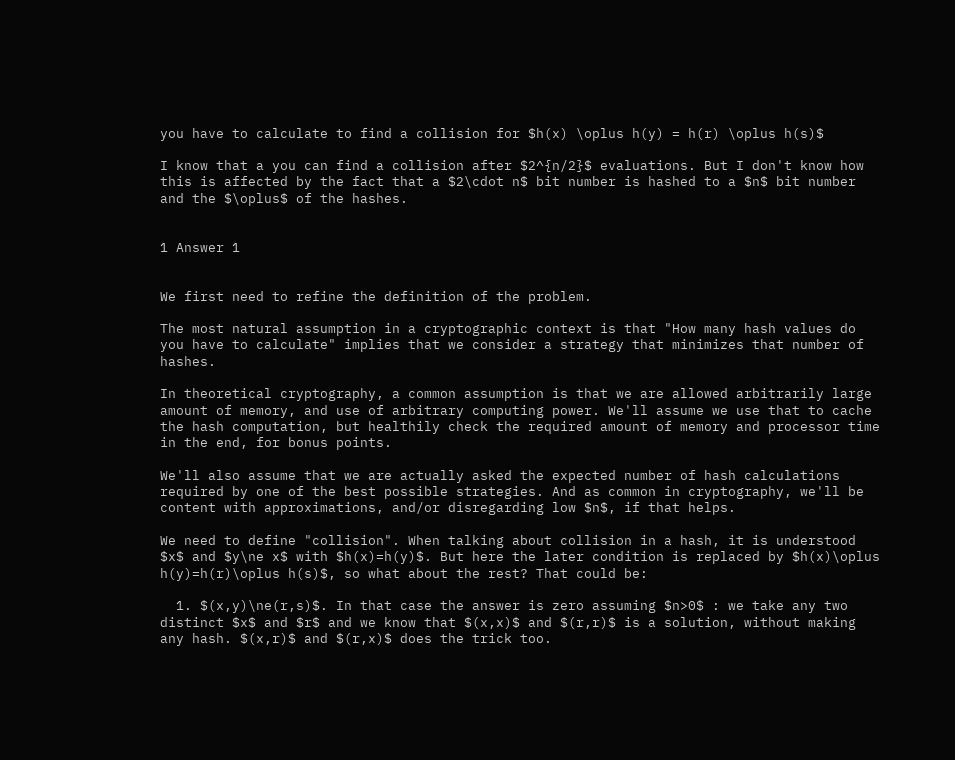you have to calculate to find a collision for $h(x) \oplus h(y) = h(r) \oplus h(s)$

I know that a you can find a collision after $2^{n/2}$ evaluations. But I don't know how this is affected by the fact that a $2\cdot n$ bit number is hashed to a $n$ bit number and the $\oplus$ of the hashes.


1 Answer 1


We first need to refine the definition of the problem.

The most natural assumption in a cryptographic context is that "How many hash values do you have to calculate" implies that we consider a strategy that minimizes that number of hashes.

In theoretical cryptography, a common assumption is that we are allowed arbitrarily large amount of memory, and use of arbitrary computing power. We'll assume we use that to cache the hash computation, but healthily check the required amount of memory and processor time in the end, for bonus points.

We'll also assume that we are actually asked the expected number of hash calculations required by one of the best possible strategies. And as common in cryptography, we'll be content with approximations, and/or disregarding low $n$, if that helps.

We need to define "collision". When talking about collision in a hash, it is understood $x$ and $y\ne x$ with $h(x)=h(y)$. But here the later condition is replaced by $h(x)\oplus h(y)=h(r)\oplus h(s)$, so what about the rest? That could be:

  1. $(x,y)\ne(r,s)$. In that case the answer is zero assuming $n>0$ : we take any two distinct $x$ and $r$ and we know that $(x,x)$ and $(r,r)$ is a solution, without making any hash. $(x,r)$ and $(r,x)$ does the trick too.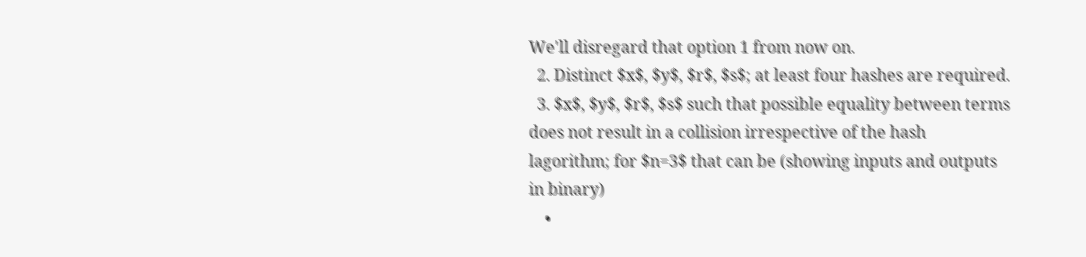We'll disregard that option 1 from now on.
  2. Distinct $x$, $y$, $r$, $s$; at least four hashes are required.
  3. $x$, $y$, $r$, $s$ such that possible equality between terms does not result in a collision irrespective of the hash lagorithm; for $n=3$ that can be (showing inputs and outputs in binary)
    •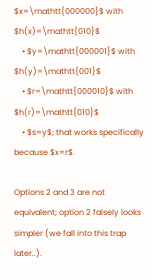$x=\mathtt{000000}$ with $h(x)=\mathtt{010}$
    • $y=\mathtt{000001}$ with $h(y)=\mathtt{001}$
    • $r=\mathtt{000010}$ with $h(r)=\mathtt{010}$
    • $s=y$; that works specifically because $x=r$.

Options 2 and 3 are not equivalent; option 2 falsely looks simpler (we fall into this trap later..).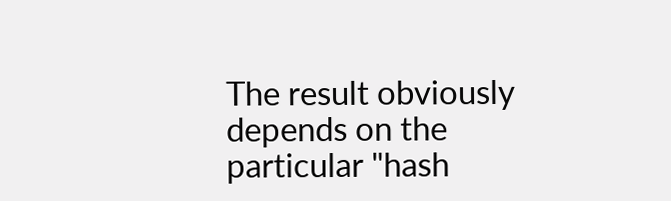The result obviously depends on the particular "hash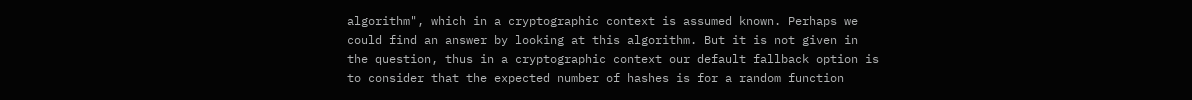algorithm", which in a cryptographic context is assumed known. Perhaps we could find an answer by looking at this algorithm. But it is not given in the question, thus in a cryptographic context our default fallback option is to consider that the expected number of hashes is for a random function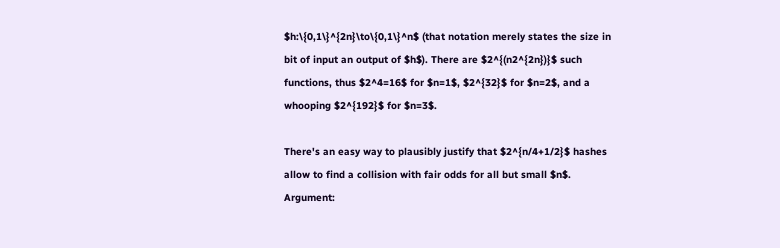$h:\{0,1\}^{2n}\to\{0,1\}^n$ (that notation merely states the size in bit of input an output of $h$). There are $2^{(n2^{2n})}$ such functions, thus $2^4=16$ for $n=1$, $2^{32}$ for $n=2$, and a whooping $2^{192}$ for $n=3$.

There's an easy way to plausibly justify that $2^{n/4+1/2}$ hashes allow to find a collision with fair odds for all but small $n$. Argument: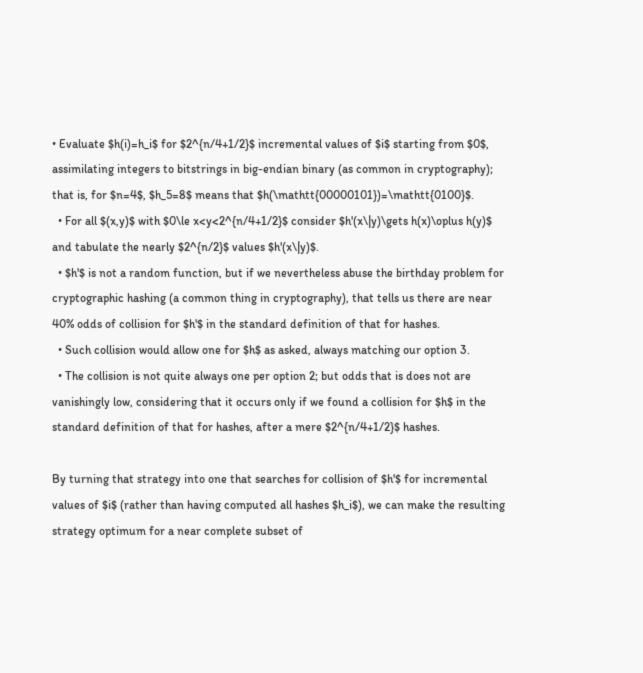• Evaluate $h(i)=h_i$ for $2^{n/4+1/2}$ incremental values of $i$ starting from $0$, assimilating integers to bitstrings in big-endian binary (as common in cryptography); that is, for $n=4$, $h_5=8$ means that $h(\mathtt{00000101})=\mathtt{0100}$.
  • For all $(x,y)$ with $0\le x<y<2^{n/4+1/2}$ consider $h'(x\|y)\gets h(x)\oplus h(y)$ and tabulate the nearly $2^{n/2}$ values $h'(x\|y)$.
  • $h'$ is not a random function, but if we nevertheless abuse the birthday problem for cryptographic hashing (a common thing in cryptography), that tells us there are near 40% odds of collision for $h'$ in the standard definition of that for hashes.
  • Such collision would allow one for $h$ as asked, always matching our option 3.
  • The collision is not quite always one per option 2; but odds that is does not are vanishingly low, considering that it occurs only if we found a collision for $h$ in the standard definition of that for hashes, after a mere $2^{n/4+1/2}$ hashes.

By turning that strategy into one that searches for collision of $h'$ for incremental values of $i$ (rather than having computed all hashes $h_i$), we can make the resulting strategy optimum for a near complete subset of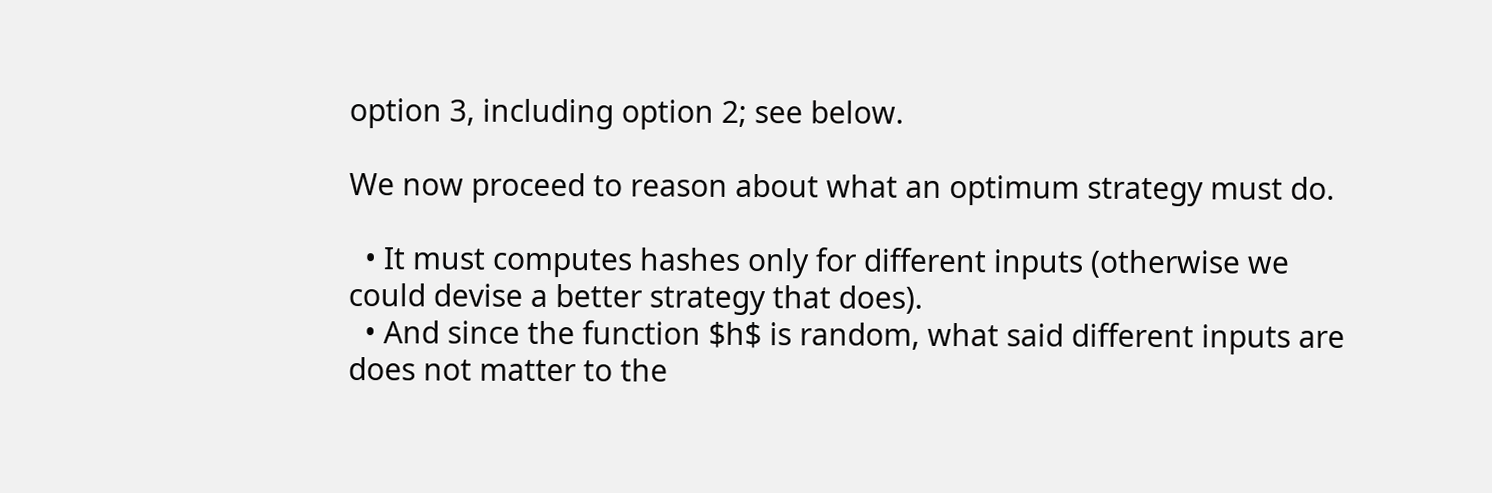option 3, including option 2; see below.

We now proceed to reason about what an optimum strategy must do.

  • It must computes hashes only for different inputs (otherwise we could devise a better strategy that does).
  • And since the function $h$ is random, what said different inputs are does not matter to the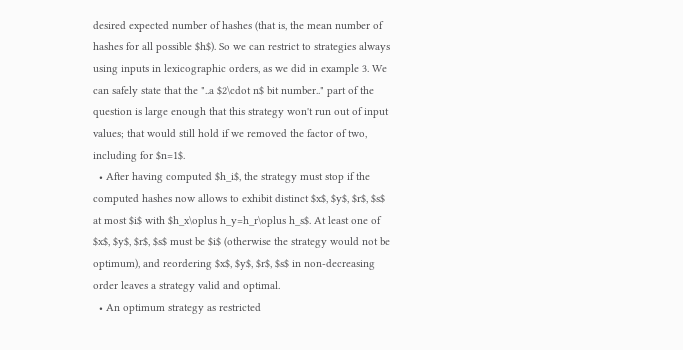desired expected number of hashes (that is, the mean number of hashes for all possible $h$). So we can restrict to strategies always using inputs in lexicographic orders, as we did in example 3. We can safely state that the "..a $2\cdot n$ bit number.." part of the question is large enough that this strategy won't run out of input values; that would still hold if we removed the factor of two, including for $n=1$.
  • After having computed $h_i$, the strategy must stop if the computed hashes now allows to exhibit distinct $x$, $y$, $r$, $s$ at most $i$ with $h_x\oplus h_y=h_r\oplus h_s$. At least one of $x$, $y$, $r$, $s$ must be $i$ (otherwise the strategy would not be optimum), and reordering $x$, $y$, $r$, $s$ in non-decreasing order leaves a strategy valid and optimal.
  • An optimum strategy as restricted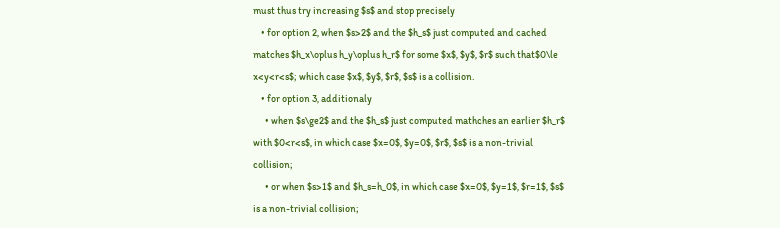must thus try increasing $s$ and stop precisely
    • for option 2, when $s>2$ and the $h_s$ just computed and cached matches $h_x\oplus h_y\oplus h_r$ for some $x$, $y$, $r$ such that$0\le x<y<r<s$; which case $x$, $y$, $r$, $s$ is a collision.
    • for option 3, additionaly
      • when $s\ge2$ and the $h_s$ just computed mathches an earlier $h_r$ with $0<r<s$, in which case $x=0$, $y=0$, $r$, $s$ is a non-trivial collision;
      • or when $s>1$ and $h_s=h_0$, in which case $x=0$, $y=1$, $r=1$, $s$ is a non-trivial collision;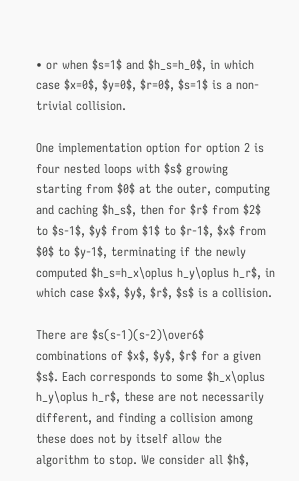• or when $s=1$ and $h_s=h_0$, in which case $x=0$, $y=0$, $r=0$, $s=1$ is a non-trivial collision.

One implementation option for option 2 is four nested loops with $s$ growing starting from $0$ at the outer, computing and caching $h_s$, then for $r$ from $2$ to $s-1$, $y$ from $1$ to $r-1$, $x$ from $0$ to $y-1$, terminating if the newly computed $h_s=h_x\oplus h_y\oplus h_r$, in which case $x$, $y$, $r$, $s$ is a collision.

There are $s(s-1)(s-2)\over6$ combinations of $x$, $y$, $r$ for a given $s$. Each corresponds to some $h_x\oplus h_y\oplus h_r$, these are not necessarily different, and finding a collision among these does not by itself allow the algorithm to stop. We consider all $h$,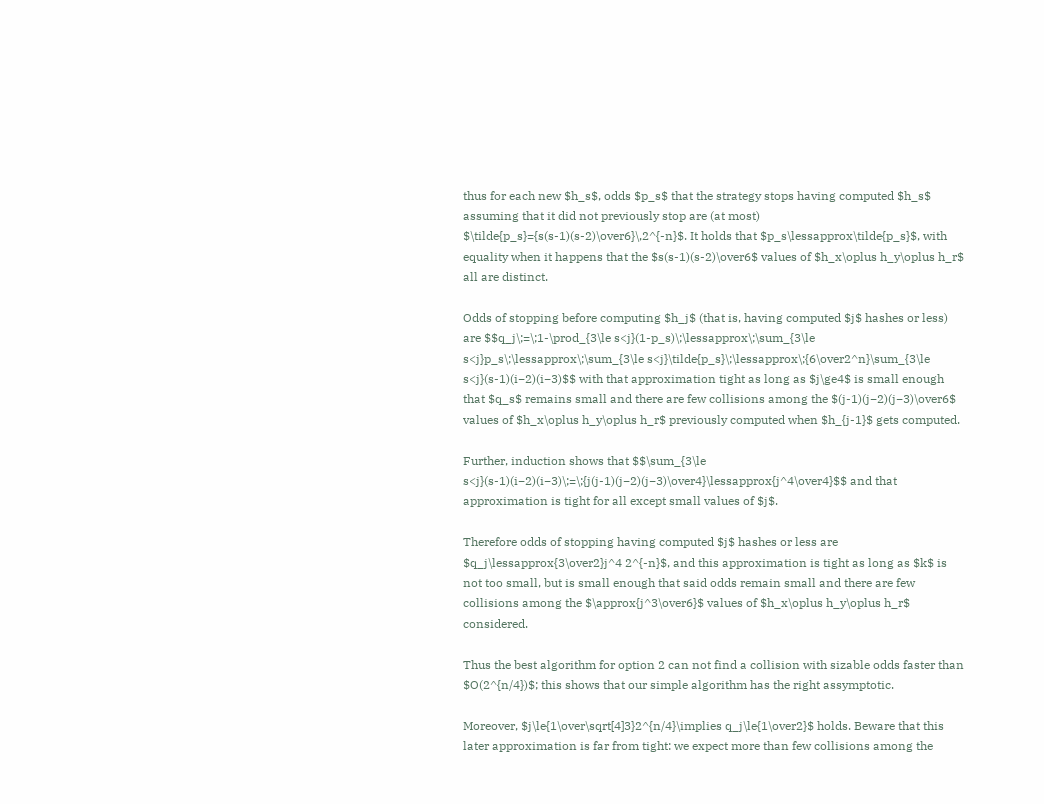thus for each new $h_s$, odds $p_s$ that the strategy stops having computed $h_s$ assuming that it did not previously stop are (at most) $\tilde{p_s}={s(s-1)(s-2)\over6}\,2^{-n}$. It holds that $p_s\lessapprox\tilde{p_s}$, with equality when it happens that the $s(s-1)(s-2)\over6$ values of $h_x\oplus h_y\oplus h_r$ all are distinct.

Odds of stopping before computing $h_j$ (that is, having computed $j$ hashes or less) are $$q_j\;=\;1-\prod_{3\le s<j}(1-p_s)\;\lessapprox\;\sum_{3\le s<j}p_s\;\lessapprox\;\sum_{3\le s<j}\tilde{p_s}\;\lessapprox\;{6\over2^n}\sum_{3\le s<j}(s-1)(i−2)(i−3)$$ with that approximation tight as long as $j\ge4$ is small enough that $q_s$ remains small and there are few collisions among the $(j-1)(j−2)(j−3)\over6$ values of $h_x\oplus h_y\oplus h_r$ previously computed when $h_{j-1}$ gets computed.

Further, induction shows that $$\sum_{3\le s<j}(s-1)(i−2)(i−3)\;=\;{j(j-1)(j−2)(j−3)\over4}\lessapprox{j^4\over4}$$ and that approximation is tight for all except small values of $j$.

Therefore odds of stopping having computed $j$ hashes or less are $q_j\lessapprox{3\over2}j^4 2^{-n}$, and this approximation is tight as long as $k$ is not too small, but is small enough that said odds remain small and there are few collisions among the $\approx{j^3\over6}$ values of $h_x\oplus h_y\oplus h_r$ considered.

Thus the best algorithm for option 2 can not find a collision with sizable odds faster than $O(2^{n/4})$; this shows that our simple algorithm has the right assymptotic.

Moreover, $j\le{1\over\sqrt[4]3}2^{n/4}\implies q_j\le{1\over2}$ holds. Beware that this later approximation is far from tight: we expect more than few collisions among the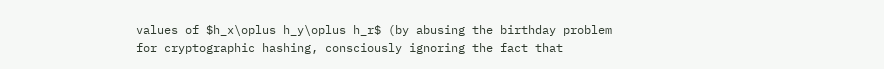values of $h_x\oplus h_y\oplus h_r$ (by abusing the birthday problem for cryptographic hashing, consciously ignoring the fact that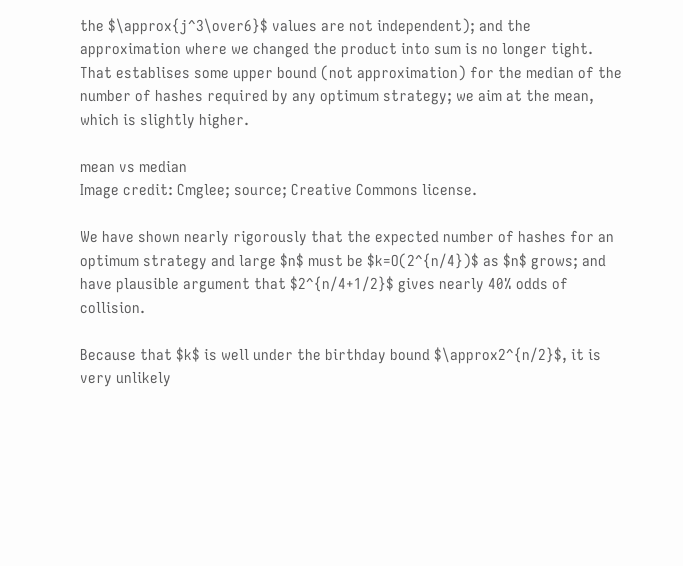the $\approx{j^3\over6}$ values are not independent); and the approximation where we changed the product into sum is no longer tight. That establises some upper bound (not approximation) for the median of the number of hashes required by any optimum strategy; we aim at the mean, which is slightly higher.

mean vs median
Image credit: Cmglee; source; Creative Commons license.

We have shown nearly rigorously that the expected number of hashes for an optimum strategy and large $n$ must be $k=O(2^{n/4})$ as $n$ grows; and have plausible argument that $2^{n/4+1/2}$ gives nearly 40% odds of collision.

Because that $k$ is well under the birthday bound $\approx2^{n/2}$, it is very unlikely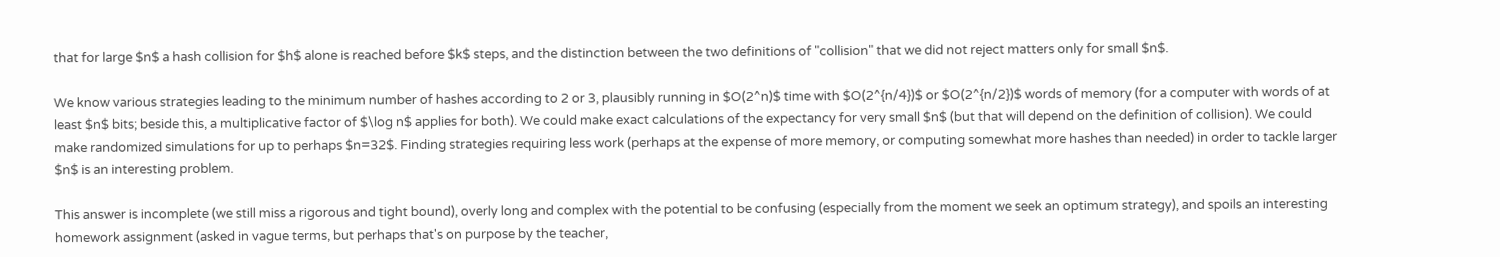that for large $n$ a hash collision for $h$ alone is reached before $k$ steps, and the distinction between the two definitions of "collision" that we did not reject matters only for small $n$.

We know various strategies leading to the minimum number of hashes according to 2 or 3, plausibly running in $O(2^n)$ time with $O(2^{n/4})$ or $O(2^{n/2})$ words of memory (for a computer with words of at least $n$ bits; beside this, a multiplicative factor of $\log n$ applies for both). We could make exact calculations of the expectancy for very small $n$ (but that will depend on the definition of collision). We could make randomized simulations for up to perhaps $n=32$. Finding strategies requiring less work (perhaps at the expense of more memory, or computing somewhat more hashes than needed) in order to tackle larger $n$ is an interesting problem.

This answer is incomplete (we still miss a rigorous and tight bound), overly long and complex with the potential to be confusing (especially from the moment we seek an optimum strategy), and spoils an interesting homework assignment (asked in vague terms, but perhaps that's on purpose by the teacher,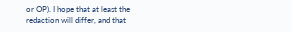or OP). I hope that at least the redaction will differ, and that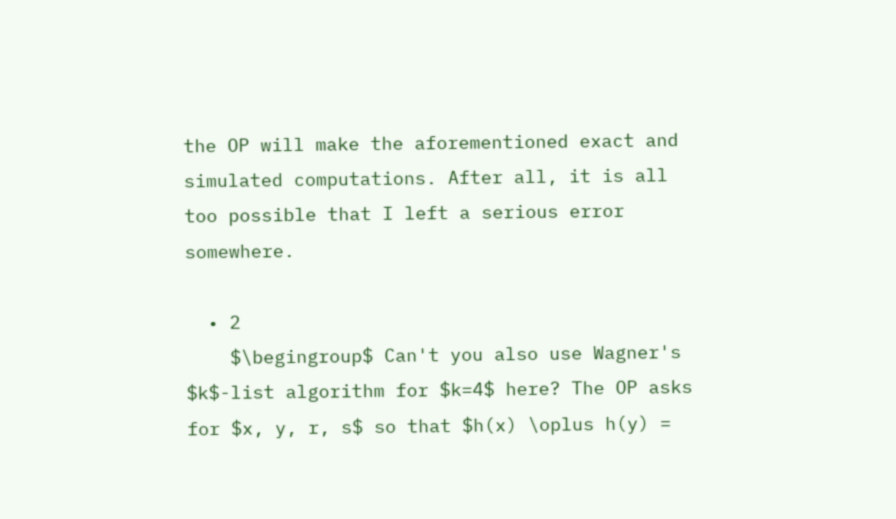the OP will make the aforementioned exact and simulated computations. After all, it is all too possible that I left a serious error somewhere.

  • 2
    $\begingroup$ Can't you also use Wagner's $k$-list algorithm for $k=4$ here? The OP asks for $x, y, r, s$ so that $h(x) \oplus h(y) =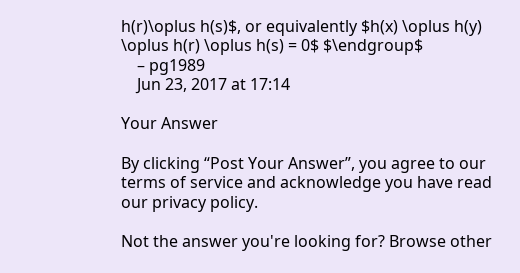h(r)\oplus h(s)$, or equivalently $h(x) \oplus h(y) \oplus h(r) \oplus h(s) = 0$ $\endgroup$
    – pg1989
    Jun 23, 2017 at 17:14

Your Answer

By clicking “Post Your Answer”, you agree to our terms of service and acknowledge you have read our privacy policy.

Not the answer you're looking for? Browse other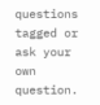questions tagged or ask your own question.